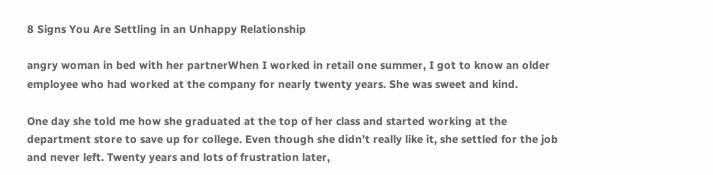8 Signs You Are Settling in an Unhappy Relationship

angry woman in bed with her partnerWhen I worked in retail one summer, I got to know an older employee who had worked at the company for nearly twenty years. She was sweet and kind.

One day she told me how she graduated at the top of her class and started working at the department store to save up for college. Even though she didn’t really like it, she settled for the job and never left. Twenty years and lots of frustration later,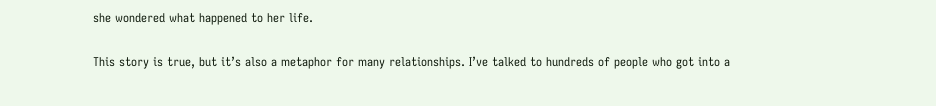she wondered what happened to her life.

This story is true, but it’s also a metaphor for many relationships. I’ve talked to hundreds of people who got into a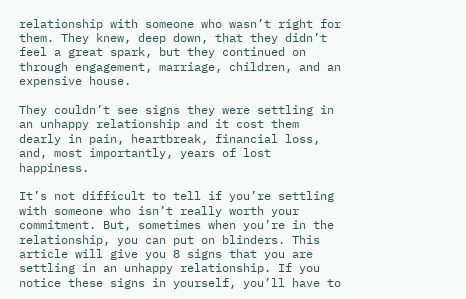relationship with someone who wasn’t right for them. They knew, deep down, that they didn’t feel a great spark, but they continued on through engagement, marriage, children, and an expensive house.

They couldn’t see signs they were settling in an unhappy relationship and it cost them dearly in pain, heartbreak, financial loss, and, most importantly, years of lost happiness.

It’s not difficult to tell if you’re settling with someone who isn’t really worth your commitment. But, sometimes when you’re in the relationship, you can put on blinders. This article will give you 8 signs that you are settling in an unhappy relationship. If you notice these signs in yourself, you’ll have to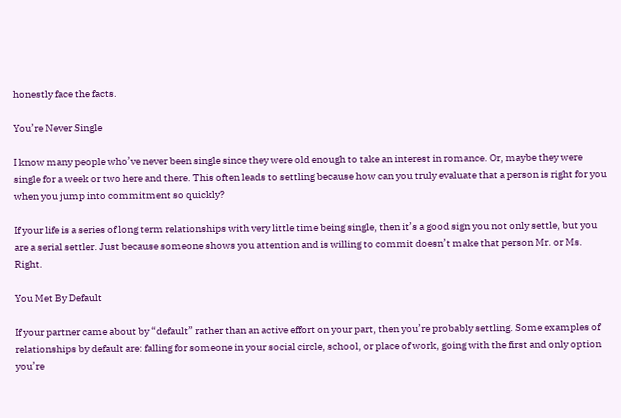honestly face the facts.

You’re Never Single

I know many people who’ve never been single since they were old enough to take an interest in romance. Or, maybe they were single for a week or two here and there. This often leads to settling because how can you truly evaluate that a person is right for you when you jump into commitment so quickly?

If your life is a series of long term relationships with very little time being single, then it’s a good sign you not only settle, but you are a serial settler. Just because someone shows you attention and is willing to commit doesn’t make that person Mr. or Ms. Right.

You Met By Default

If your partner came about by “default” rather than an active effort on your part, then you’re probably settling. Some examples of relationships by default are: falling for someone in your social circle, school, or place of work, going with the first and only option you’re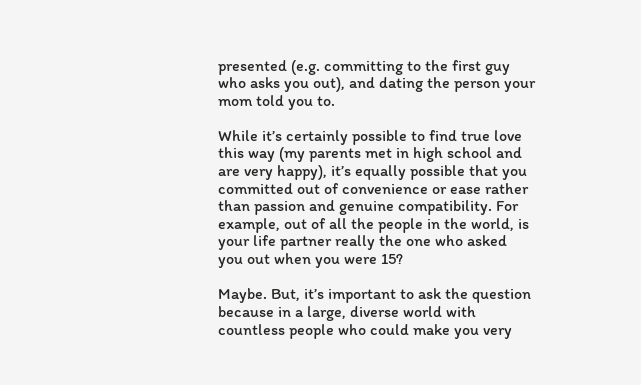presented (e.g. committing to the first guy who asks you out), and dating the person your mom told you to.

While it’s certainly possible to find true love this way (my parents met in high school and are very happy), it’s equally possible that you committed out of convenience or ease rather than passion and genuine compatibility. For example, out of all the people in the world, is your life partner really the one who asked you out when you were 15?

Maybe. But, it’s important to ask the question because in a large, diverse world with countless people who could make you very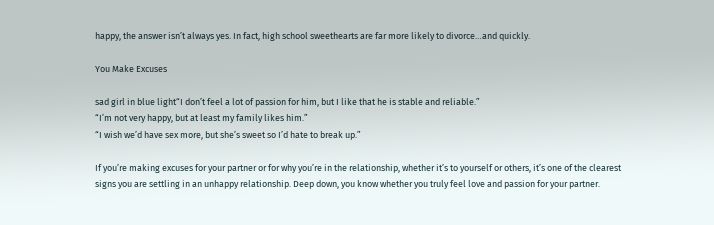happy, the answer isn’t always yes. In fact, high school sweethearts are far more likely to divorce…and quickly.

You Make Excuses

sad girl in blue light“I don’t feel a lot of passion for him, but I like that he is stable and reliable.”
“I’m not very happy, but at least my family likes him.”
“I wish we’d have sex more, but she’s sweet so I’d hate to break up.”

If you’re making excuses for your partner or for why you’re in the relationship, whether it’s to yourself or others, it’s one of the clearest signs you are settling in an unhappy relationship. Deep down, you know whether you truly feel love and passion for your partner.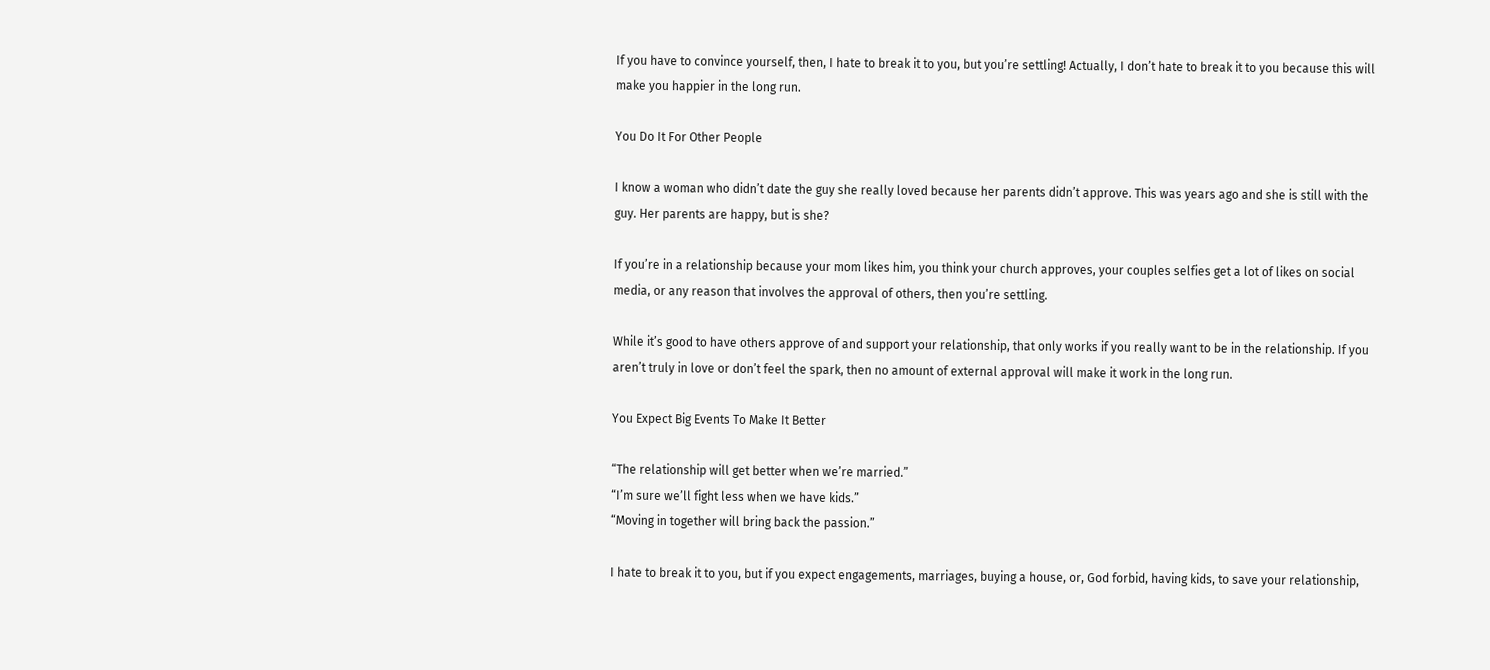If you have to convince yourself, then, I hate to break it to you, but you’re settling! Actually, I don’t hate to break it to you because this will make you happier in the long run.

You Do It For Other People

I know a woman who didn’t date the guy she really loved because her parents didn’t approve. This was years ago and she is still with the guy. Her parents are happy, but is she?

If you’re in a relationship because your mom likes him, you think your church approves, your couples selfies get a lot of likes on social media, or any reason that involves the approval of others, then you’re settling.

While it’s good to have others approve of and support your relationship, that only works if you really want to be in the relationship. If you aren’t truly in love or don’t feel the spark, then no amount of external approval will make it work in the long run.

You Expect Big Events To Make It Better

“The relationship will get better when we’re married.”
“I’m sure we’ll fight less when we have kids.”
“Moving in together will bring back the passion.”

I hate to break it to you, but if you expect engagements, marriages, buying a house, or, God forbid, having kids, to save your relationship,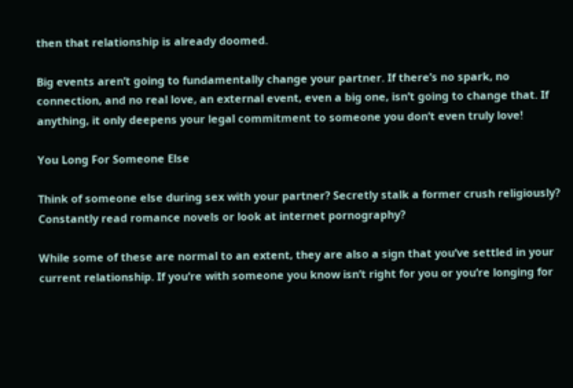then that relationship is already doomed.

Big events aren’t going to fundamentally change your partner. If there’s no spark, no connection, and no real love, an external event, even a big one, isn’t going to change that. If anything, it only deepens your legal commitment to someone you don’t even truly love!

You Long For Someone Else

Think of someone else during sex with your partner? Secretly stalk a former crush religiously? Constantly read romance novels or look at internet pornography?

While some of these are normal to an extent, they are also a sign that you’ve settled in your current relationship. If you’re with someone you know isn’t right for you or you’re longing for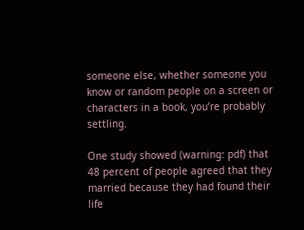someone else, whether someone you know or random people on a screen or characters in a book, you’re probably settling.

One study showed (warning: pdf) that 48 percent of people agreed that they married because they had found their life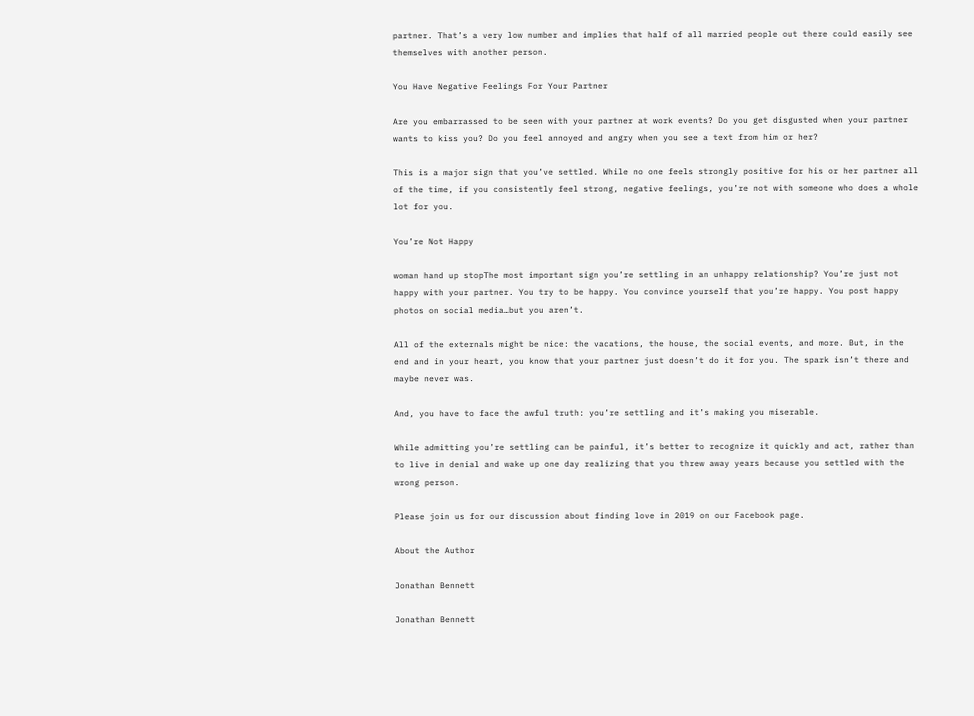partner. That’s a very low number and implies that half of all married people out there could easily see themselves with another person.

You Have Negative Feelings For Your Partner

Are you embarrassed to be seen with your partner at work events? Do you get disgusted when your partner wants to kiss you? Do you feel annoyed and angry when you see a text from him or her?

This is a major sign that you’ve settled. While no one feels strongly positive for his or her partner all of the time, if you consistently feel strong, negative feelings, you’re not with someone who does a whole lot for you.

You’re Not Happy

woman hand up stopThe most important sign you’re settling in an unhappy relationship? You’re just not happy with your partner. You try to be happy. You convince yourself that you’re happy. You post happy photos on social media…but you aren’t.

All of the externals might be nice: the vacations, the house, the social events, and more. But, in the end and in your heart, you know that your partner just doesn’t do it for you. The spark isn’t there and maybe never was.

And, you have to face the awful truth: you’re settling and it’s making you miserable.

While admitting you’re settling can be painful, it’s better to recognize it quickly and act, rather than to live in denial and wake up one day realizing that you threw away years because you settled with the wrong person.

Please join us for our discussion about finding love in 2019 on our Facebook page.

About the Author

Jonathan Bennett

Jonathan Bennett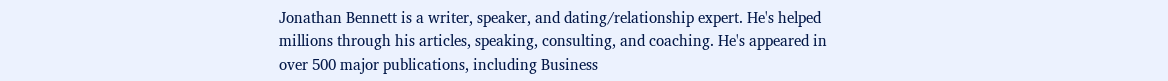Jonathan Bennett is a writer, speaker, and dating/relationship expert. He's helped millions through his articles, speaking, consulting, and coaching. He's appeared in over 500 major publications, including Business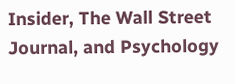Insider, The Wall Street Journal, and Psychology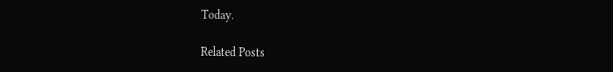Today.

Related Posts